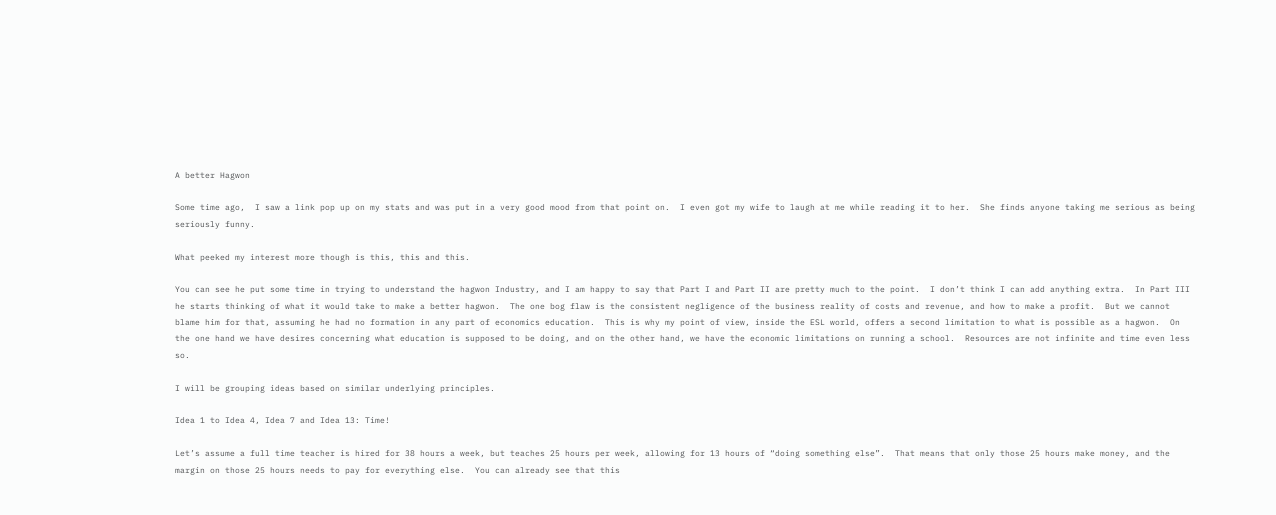A better Hagwon

Some time ago,  I saw a link pop up on my stats and was put in a very good mood from that point on.  I even got my wife to laugh at me while reading it to her.  She finds anyone taking me serious as being seriously funny.

What peeked my interest more though is this, this and this.

You can see he put some time in trying to understand the hagwon Industry, and I am happy to say that Part I and Part II are pretty much to the point.  I don’t think I can add anything extra.  In Part III he starts thinking of what it would take to make a better hagwon.  The one bog flaw is the consistent negligence of the business reality of costs and revenue, and how to make a profit.  But we cannot blame him for that, assuming he had no formation in any part of economics education.  This is why my point of view, inside the ESL world, offers a second limitation to what is possible as a hagwon.  On the one hand we have desires concerning what education is supposed to be doing, and on the other hand, we have the economic limitations on running a school.  Resources are not infinite and time even less so.

I will be grouping ideas based on similar underlying principles.

Idea 1 to Idea 4, Idea 7 and Idea 13: Time!

Let’s assume a full time teacher is hired for 38 hours a week, but teaches 25 hours per week, allowing for 13 hours of “doing something else”.  That means that only those 25 hours make money, and the margin on those 25 hours needs to pay for everything else.  You can already see that this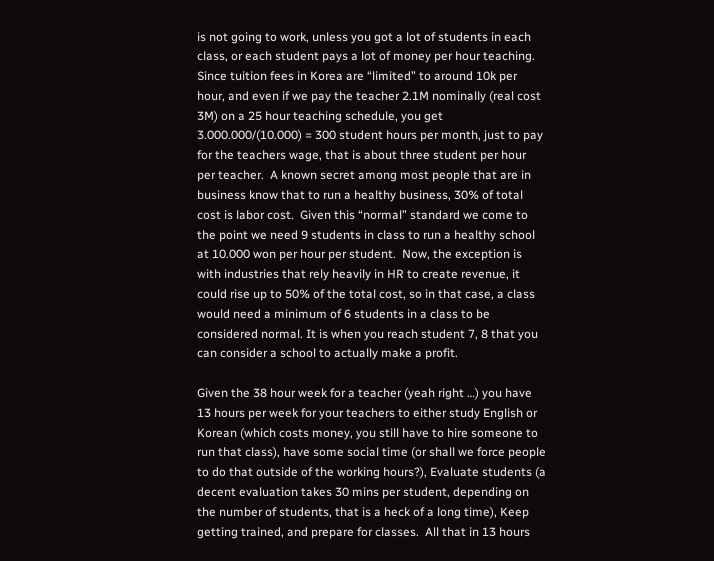is not going to work, unless you got a lot of students in each class, or each student pays a lot of money per hour teaching.  Since tuition fees in Korea are “limited” to around 10k per hour, and even if we pay the teacher 2.1M nominally (real cost 3M) on a 25 hour teaching schedule, you get 3.000.000/(10.000) = 300 student hours per month, just to pay for the teachers wage, that is about three student per hour per teacher.  A known secret among most people that are in business know that to run a healthy business, 30% of total cost is labor cost.  Given this “normal” standard we come to the point we need 9 students in class to run a healthy school at 10.000 won per hour per student.  Now, the exception is with industries that rely heavily in HR to create revenue, it could rise up to 50% of the total cost, so in that case, a class would need a minimum of 6 students in a class to be considered normal. It is when you reach student 7, 8 that you can consider a school to actually make a profit.

Given the 38 hour week for a teacher (yeah right …) you have 13 hours per week for your teachers to either study English or Korean (which costs money, you still have to hire someone to run that class), have some social time (or shall we force people to do that outside of the working hours?), Evaluate students (a decent evaluation takes 30 mins per student, depending on the number of students, that is a heck of a long time), Keep getting trained, and prepare for classes.  All that in 13 hours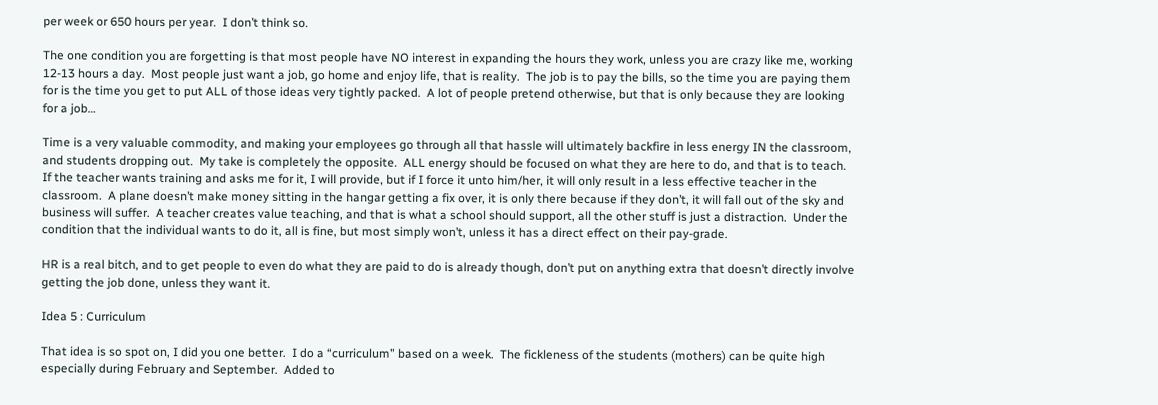per week or 650 hours per year.  I don’t think so.

The one condition you are forgetting is that most people have NO interest in expanding the hours they work, unless you are crazy like me, working 12-13 hours a day.  Most people just want a job, go home and enjoy life, that is reality.  The job is to pay the bills, so the time you are paying them for is the time you get to put ALL of those ideas very tightly packed.  A lot of people pretend otherwise, but that is only because they are looking for a job…

Time is a very valuable commodity, and making your employees go through all that hassle will ultimately backfire in less energy IN the classroom, and students dropping out.  My take is completely the opposite.  ALL energy should be focused on what they are here to do, and that is to teach.  If the teacher wants training and asks me for it, I will provide, but if I force it unto him/her, it will only result in a less effective teacher in the classroom.  A plane doesn’t make money sitting in the hangar getting a fix over, it is only there because if they don’t, it will fall out of the sky and business will suffer.  A teacher creates value teaching, and that is what a school should support, all the other stuff is just a distraction.  Under the condition that the individual wants to do it, all is fine, but most simply won’t, unless it has a direct effect on their pay-grade.

HR is a real bitch, and to get people to even do what they are paid to do is already though, don’t put on anything extra that doesn’t directly involve getting the job done, unless they want it.

Idea 5 : Curriculum

That idea is so spot on, I did you one better.  I do a “curriculum” based on a week.  The fickleness of the students (mothers) can be quite high especially during February and September.  Added to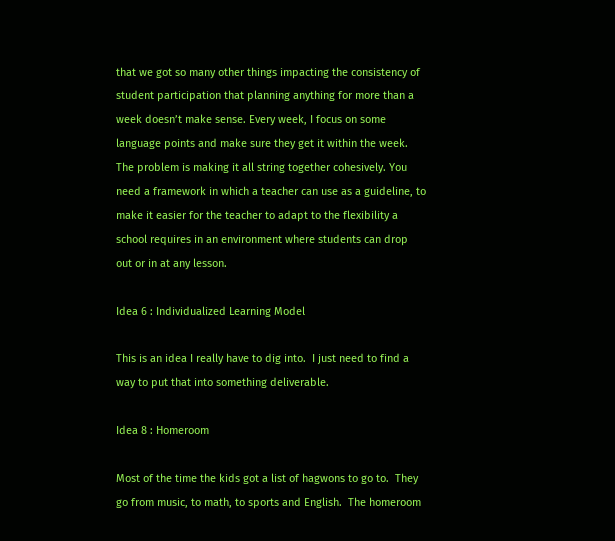that we got so many other things impacting the consistency of student participation that planning anything for more than a week doesn’t make sense. Every week, I focus on some language points and make sure they get it within the week.  The problem is making it all string together cohesively. You need a framework in which a teacher can use as a guideline, to make it easier for the teacher to adapt to the flexibility a school requires in an environment where students can drop out or in at any lesson.

Idea 6 : Individualized Learning Model

This is an idea I really have to dig into.  I just need to find a way to put that into something deliverable.

Idea 8 : Homeroom

Most of the time the kids got a list of hagwons to go to.  They go from music, to math, to sports and English.  The homeroom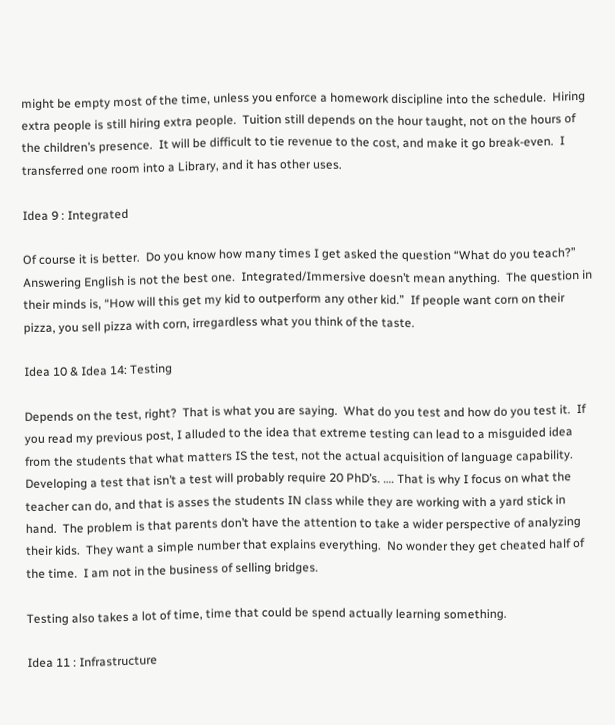might be empty most of the time, unless you enforce a homework discipline into the schedule.  Hiring extra people is still hiring extra people.  Tuition still depends on the hour taught, not on the hours of the children’s presence.  It will be difficult to tie revenue to the cost, and make it go break-even.  I transferred one room into a Library, and it has other uses.

Idea 9 : Integrated

Of course it is better.  Do you know how many times I get asked the question “What do you teach?” Answering English is not the best one.  Integrated/Immersive doesn’t mean anything.  The question in their minds is, “How will this get my kid to outperform any other kid.”  If people want corn on their pizza, you sell pizza with corn, irregardless what you think of the taste.

Idea 10 & Idea 14: Testing

Depends on the test, right?  That is what you are saying.  What do you test and how do you test it.  If you read my previous post, I alluded to the idea that extreme testing can lead to a misguided idea from the students that what matters IS the test, not the actual acquisition of language capability. Developing a test that isn’t a test will probably require 20 PhD’s. …. That is why I focus on what the teacher can do, and that is asses the students IN class while they are working with a yard stick in hand.  The problem is that parents don’t have the attention to take a wider perspective of analyzing their kids.  They want a simple number that explains everything.  No wonder they get cheated half of the time.  I am not in the business of selling bridges.

Testing also takes a lot of time, time that could be spend actually learning something.

Idea 11 : Infrastructure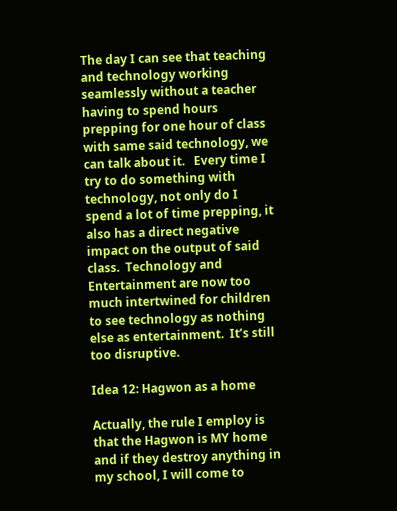The day I can see that teaching and technology working seamlessly without a teacher having to spend hours prepping for one hour of class with same said technology, we can talk about it.   Every time I try to do something with technology, not only do I spend a lot of time prepping, it also has a direct negative impact on the output of said class.  Technology and Entertainment are now too much intertwined for children to see technology as nothing else as entertainment.  It’s still too disruptive.

Idea 12: Hagwon as a home

Actually, the rule I employ is that the Hagwon is MY home and if they destroy anything in my school, I will come to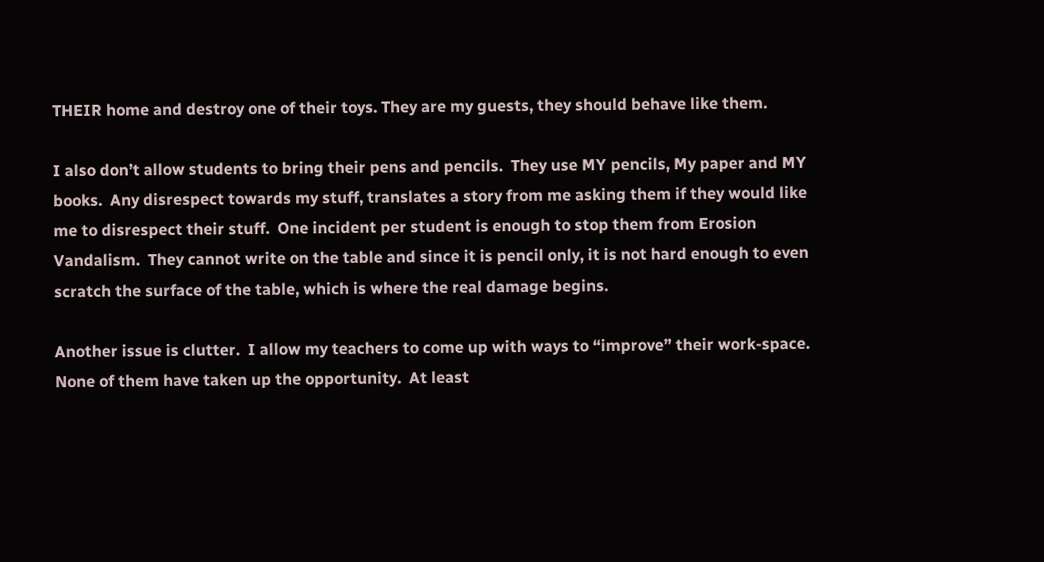THEIR home and destroy one of their toys. They are my guests, they should behave like them.

I also don’t allow students to bring their pens and pencils.  They use MY pencils, My paper and MY books.  Any disrespect towards my stuff, translates a story from me asking them if they would like me to disrespect their stuff.  One incident per student is enough to stop them from Erosion Vandalism.  They cannot write on the table and since it is pencil only, it is not hard enough to even scratch the surface of the table, which is where the real damage begins.

Another issue is clutter.  I allow my teachers to come up with ways to “improve” their work-space.  None of them have taken up the opportunity.  At least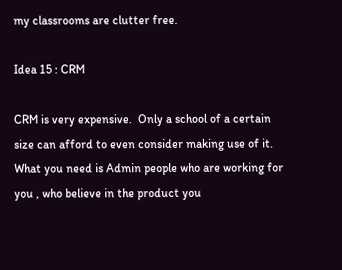my classrooms are clutter free.

Idea 15 : CRM

CRM is very expensive.  Only a school of a certain size can afford to even consider making use of it.  What you need is Admin people who are working for you , who believe in the product you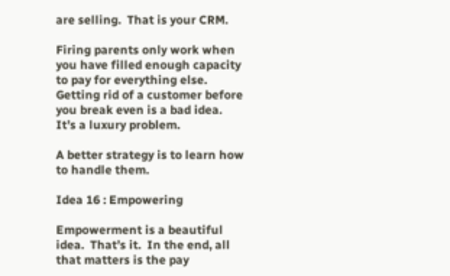are selling.  That is your CRM.

Firing parents only work when you have filled enough capacity to pay for everything else.  Getting rid of a customer before you break even is a bad idea.  It’s a luxury problem.

A better strategy is to learn how to handle them.

Idea 16 : Empowering

Empowerment is a beautiful idea.  That’s it.  In the end, all that matters is the pay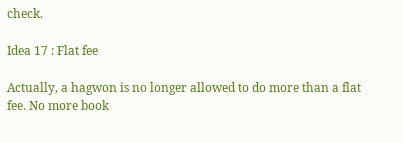check.

Idea 17 : Flat fee

Actually, a hagwon is no longer allowed to do more than a flat fee. No more book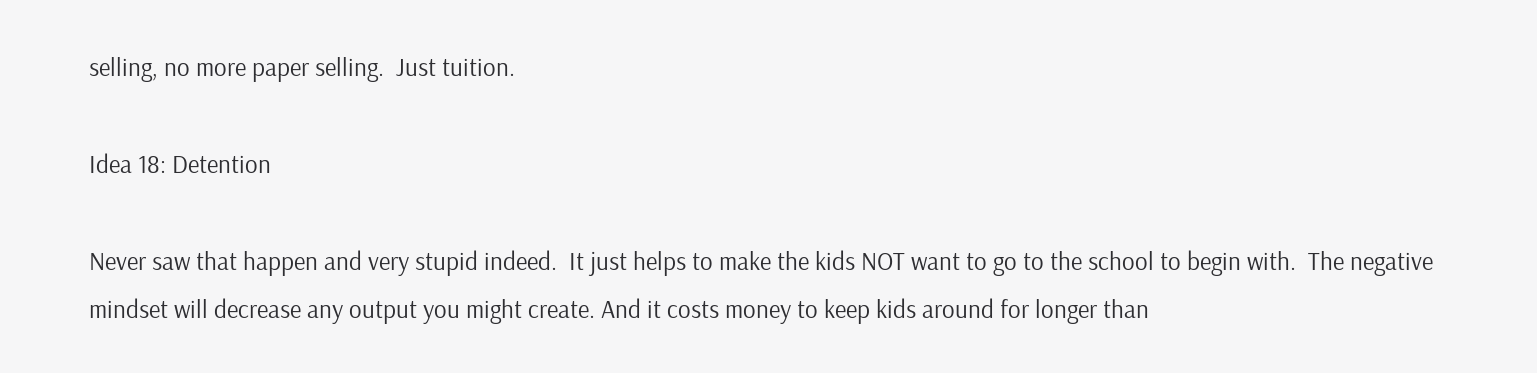selling, no more paper selling.  Just tuition.

Idea 18: Detention

Never saw that happen and very stupid indeed.  It just helps to make the kids NOT want to go to the school to begin with.  The negative mindset will decrease any output you might create. And it costs money to keep kids around for longer than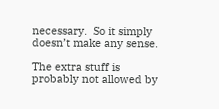necessary.  So it simply doesn’t make any sense.

The extra stuff is probably not allowed by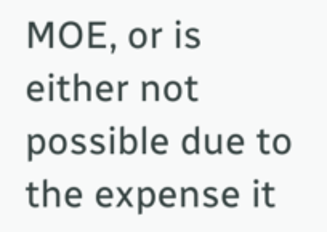MOE, or is either not possible due to the expense it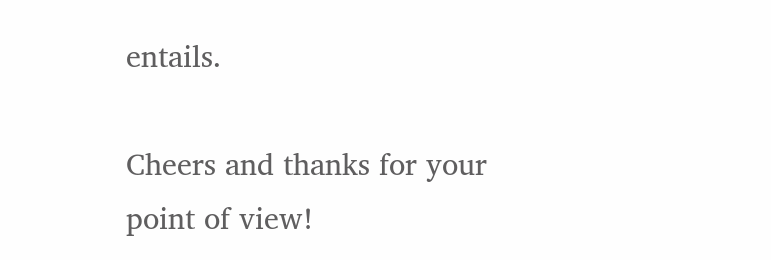entails.

Cheers and thanks for your point of view!